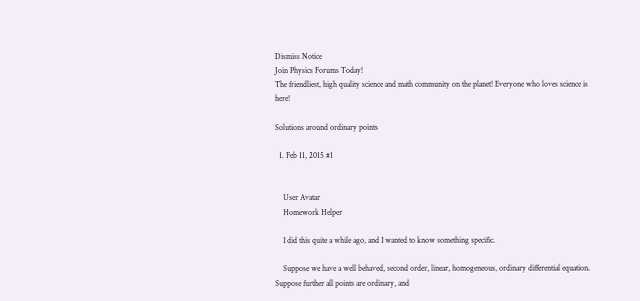Dismiss Notice
Join Physics Forums Today!
The friendliest, high quality science and math community on the planet! Everyone who loves science is here!

Solutions around ordinary points

  1. Feb 11, 2015 #1


    User Avatar
    Homework Helper

    I did this quite a while ago, and I wanted to know something specific.

    Suppose we have a well behaved, second order, linear, homogeneous, ordinary differential equation. Suppose further all points are ordinary, and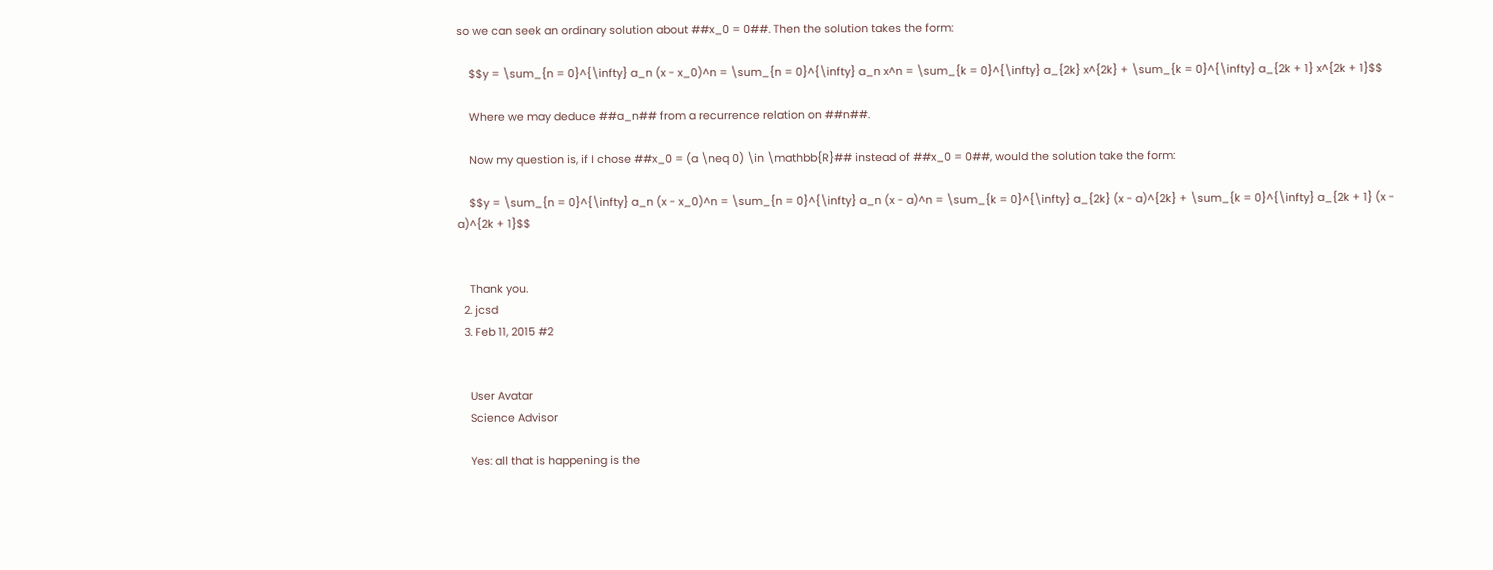so we can seek an ordinary solution about ##x_0 = 0##. Then the solution takes the form:

    $$y = \sum_{n = 0}^{\infty} a_n (x - x_0)^n = \sum_{n = 0}^{\infty} a_n x^n = \sum_{k = 0}^{\infty} a_{2k} x^{2k} + \sum_{k = 0}^{\infty} a_{2k + 1} x^{2k + 1}$$

    Where we may deduce ##a_n## from a recurrence relation on ##n##.

    Now my question is, if I chose ##x_0 = (a \neq 0) \in \mathbb{R}## instead of ##x_0 = 0##, would the solution take the form:

    $$y = \sum_{n = 0}^{\infty} a_n (x - x_0)^n = \sum_{n = 0}^{\infty} a_n (x - a)^n = \sum_{k = 0}^{\infty} a_{2k} (x - a)^{2k} + \sum_{k = 0}^{\infty} a_{2k + 1} (x - a)^{2k + 1}$$


    Thank you.
  2. jcsd
  3. Feb 11, 2015 #2


    User Avatar
    Science Advisor

    Yes: all that is happening is the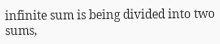infinite sum is being divided into two sums,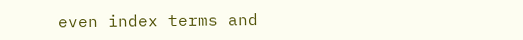even index terms and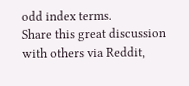odd index terms.
Share this great discussion with others via Reddit,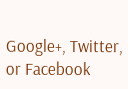Google+, Twitter, or Facebook